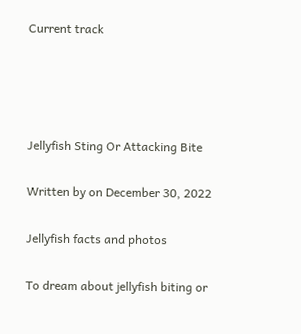Current track




Jellyfish Sting Or Attacking Bite

Written by on December 30, 2022

Jellyfish facts and photos

To dream about jellyfish biting or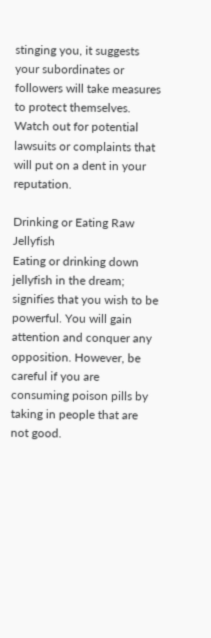stinging you, it suggests your subordinates or followers will take measures to protect themselves. Watch out for potential lawsuits or complaints that will put on a dent in your reputation.

Drinking or Eating Raw Jellyfish
Eating or drinking down jellyfish in the dream; signifies that you wish to be powerful. You will gain attention and conquer any opposition. However, be careful if you are consuming poison pills by taking in people that are not good.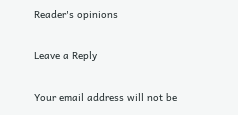Reader's opinions

Leave a Reply

Your email address will not be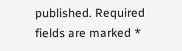published. Required fields are marked *